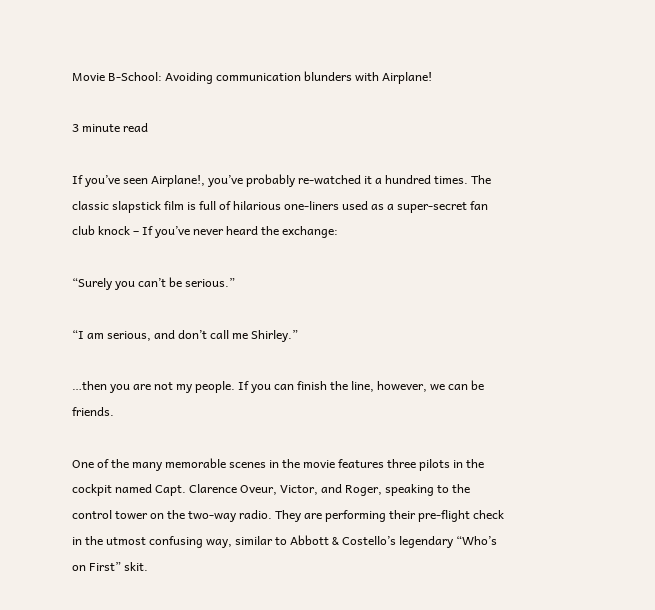Movie B-School: Avoiding communication blunders with Airplane!

3 minute read

If you’ve seen Airplane!, you’ve probably re-watched it a hundred times. The classic slapstick film is full of hilarious one-liners used as a super-secret fan club knock – If you’ve never heard the exchange:

“Surely you can’t be serious.”

“I am serious, and don’t call me Shirley.”

…then you are not my people. If you can finish the line, however, we can be friends.

One of the many memorable scenes in the movie features three pilots in the cockpit named Capt. Clarence Oveur, Victor, and Roger, speaking to the control tower on the two-way radio. They are performing their pre-flight check in the utmost confusing way, similar to Abbott & Costello’s legendary “Who’s on First” skit.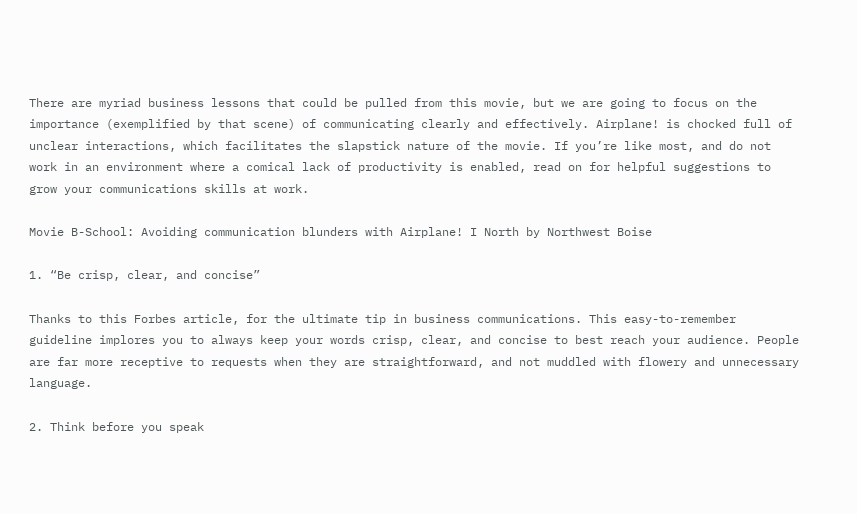There are myriad business lessons that could be pulled from this movie, but we are going to focus on the importance (exemplified by that scene) of communicating clearly and effectively. Airplane! is chocked full of unclear interactions, which facilitates the slapstick nature of the movie. If you’re like most, and do not work in an environment where a comical lack of productivity is enabled, read on for helpful suggestions to grow your communications skills at work.

Movie B-School: Avoiding communication blunders with Airplane! I North by Northwest Boise

1. “Be crisp, clear, and concise”

Thanks to this Forbes article, for the ultimate tip in business communications. This easy-to-remember guideline implores you to always keep your words crisp, clear, and concise to best reach your audience. People are far more receptive to requests when they are straightforward, and not muddled with flowery and unnecessary language.

2. Think before you speak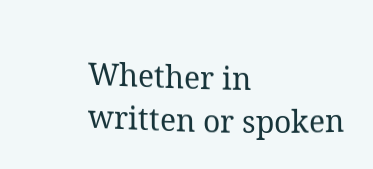Whether in written or spoken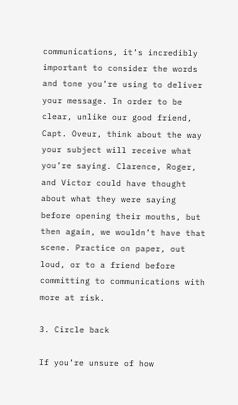communications, it’s incredibly important to consider the words and tone you’re using to deliver your message. In order to be clear, unlike our good friend, Capt. Oveur, think about the way your subject will receive what you’re saying. Clarence, Roger, and Victor could have thought about what they were saying before opening their mouths, but then again, we wouldn’t have that scene. Practice on paper, out loud, or to a friend before committing to communications with more at risk.

3. Circle back

If you’re unsure of how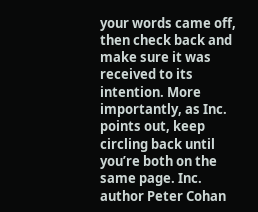your words came off, then check back and make sure it was received to its intention. More importantly, as Inc. points out, keep circling back until you’re both on the same page. Inc. author Peter Cohan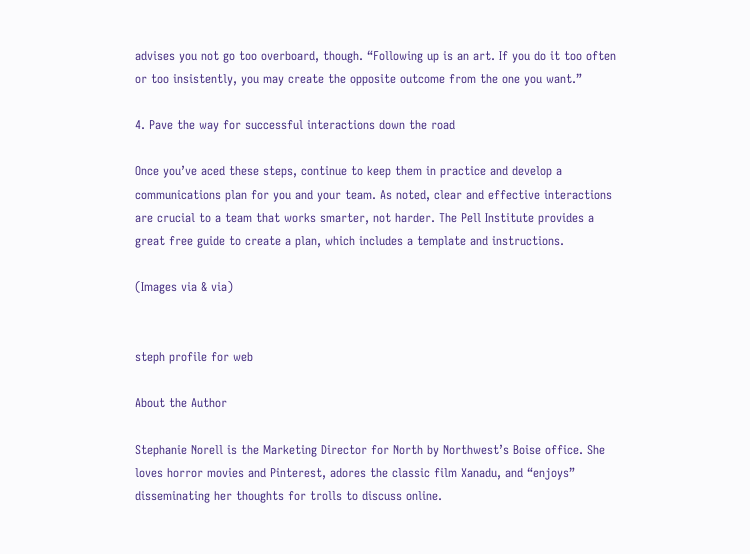advises you not go too overboard, though. “Following up is an art. If you do it too often or too insistently, you may create the opposite outcome from the one you want.”

4. Pave the way for successful interactions down the road

Once you’ve aced these steps, continue to keep them in practice and develop a communications plan for you and your team. As noted, clear and effective interactions are crucial to a team that works smarter, not harder. The Pell Institute provides a great free guide to create a plan, which includes a template and instructions.

(Images via & via)


steph profile for web

About the Author

Stephanie Norell is the Marketing Director for North by Northwest’s Boise office. She loves horror movies and Pinterest, adores the classic film Xanadu, and “enjoys” disseminating her thoughts for trolls to discuss online.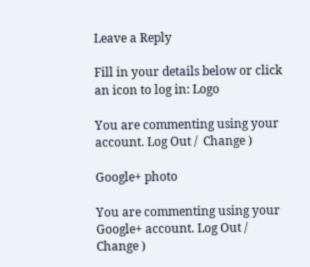Leave a Reply

Fill in your details below or click an icon to log in: Logo

You are commenting using your account. Log Out /  Change )

Google+ photo

You are commenting using your Google+ account. Log Out /  Change )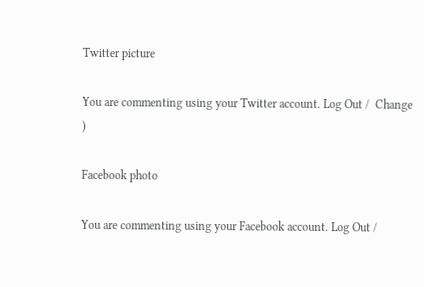Twitter picture

You are commenting using your Twitter account. Log Out /  Change )

Facebook photo

You are commenting using your Facebook account. Log Out /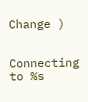Change )


Connecting to %s